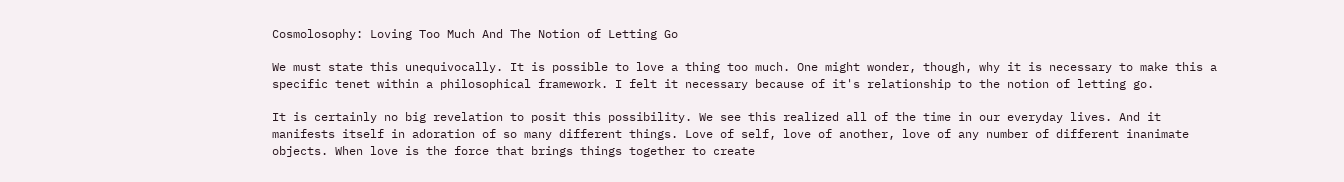Cosmolosophy: Loving Too Much And The Notion of Letting Go

We must state this unequivocally. It is possible to love a thing too much. One might wonder, though, why it is necessary to make this a specific tenet within a philosophical framework. I felt it necessary because of it's relationship to the notion of letting go.

It is certainly no big revelation to posit this possibility. We see this realized all of the time in our everyday lives. And it manifests itself in adoration of so many different things. Love of self, love of another, love of any number of different inanimate objects. When love is the force that brings things together to create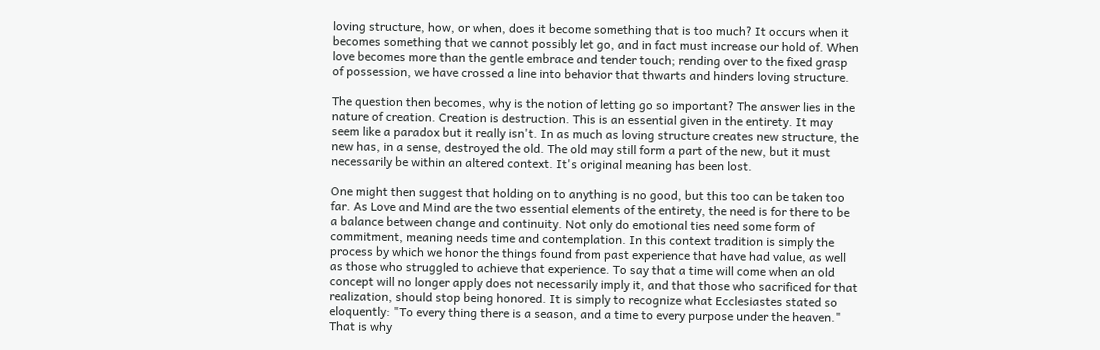loving structure, how, or when, does it become something that is too much? It occurs when it becomes something that we cannot possibly let go, and in fact must increase our hold of. When love becomes more than the gentle embrace and tender touch; rending over to the fixed grasp of possession, we have crossed a line into behavior that thwarts and hinders loving structure.

The question then becomes, why is the notion of letting go so important? The answer lies in the nature of creation. Creation is destruction. This is an essential given in the entirety. It may seem like a paradox but it really isn't. In as much as loving structure creates new structure, the new has, in a sense, destroyed the old. The old may still form a part of the new, but it must necessarily be within an altered context. It's original meaning has been lost.

One might then suggest that holding on to anything is no good, but this too can be taken too far. As Love and Mind are the two essential elements of the entirety, the need is for there to be a balance between change and continuity. Not only do emotional ties need some form of commitment, meaning needs time and contemplation. In this context tradition is simply the process by which we honor the things found from past experience that have had value, as well as those who struggled to achieve that experience. To say that a time will come when an old concept will no longer apply does not necessarily imply it, and that those who sacrificed for that realization, should stop being honored. It is simply to recognize what Ecclesiastes stated so eloquently: "To every thing there is a season, and a time to every purpose under the heaven." That is why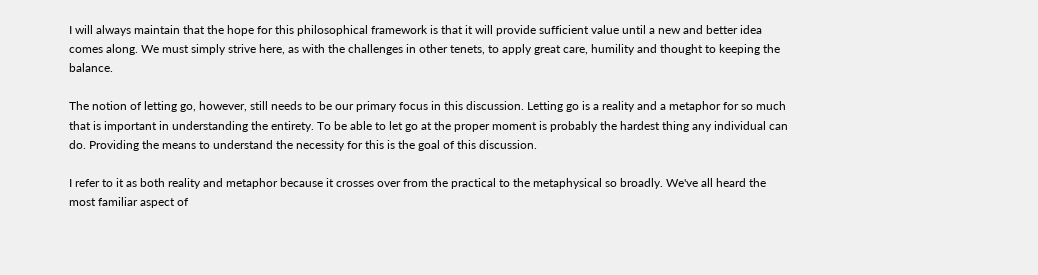I will always maintain that the hope for this philosophical framework is that it will provide sufficient value until a new and better idea comes along. We must simply strive here, as with the challenges in other tenets, to apply great care, humility and thought to keeping the balance.

The notion of letting go, however, still needs to be our primary focus in this discussion. Letting go is a reality and a metaphor for so much that is important in understanding the entirety. To be able to let go at the proper moment is probably the hardest thing any individual can do. Providing the means to understand the necessity for this is the goal of this discussion.

I refer to it as both reality and metaphor because it crosses over from the practical to the metaphysical so broadly. We've all heard the most familiar aspect of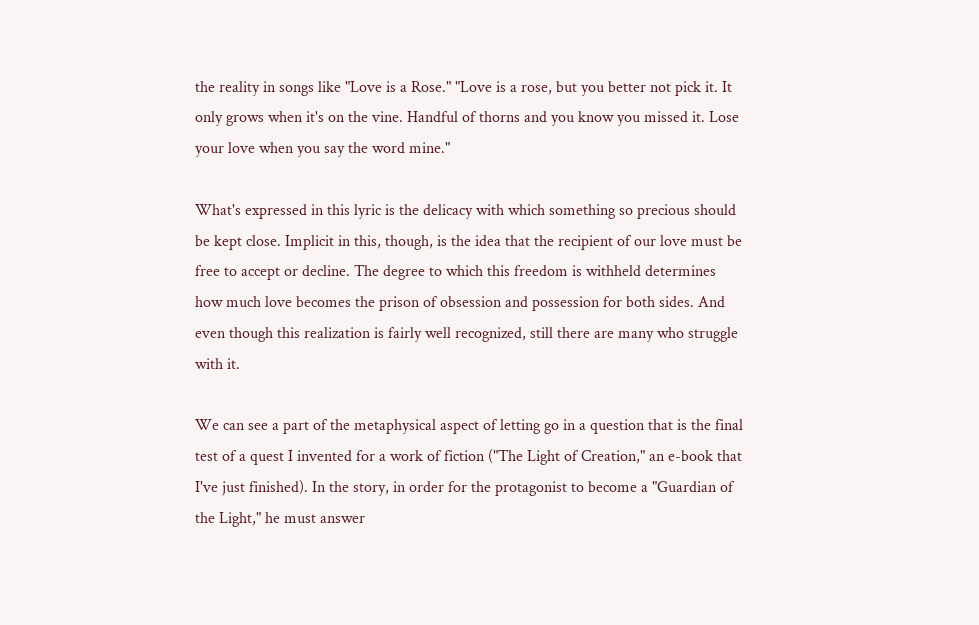the reality in songs like "Love is a Rose." "Love is a rose, but you better not pick it. It only grows when it's on the vine. Handful of thorns and you know you missed it. Lose your love when you say the word mine."

What's expressed in this lyric is the delicacy with which something so precious should be kept close. Implicit in this, though, is the idea that the recipient of our love must be free to accept or decline. The degree to which this freedom is withheld determines how much love becomes the prison of obsession and possession for both sides. And even though this realization is fairly well recognized, still there are many who struggle with it.

We can see a part of the metaphysical aspect of letting go in a question that is the final test of a quest I invented for a work of fiction ("The Light of Creation," an e-book that I've just finished). In the story, in order for the protagonist to become a "Guardian of the Light," he must answer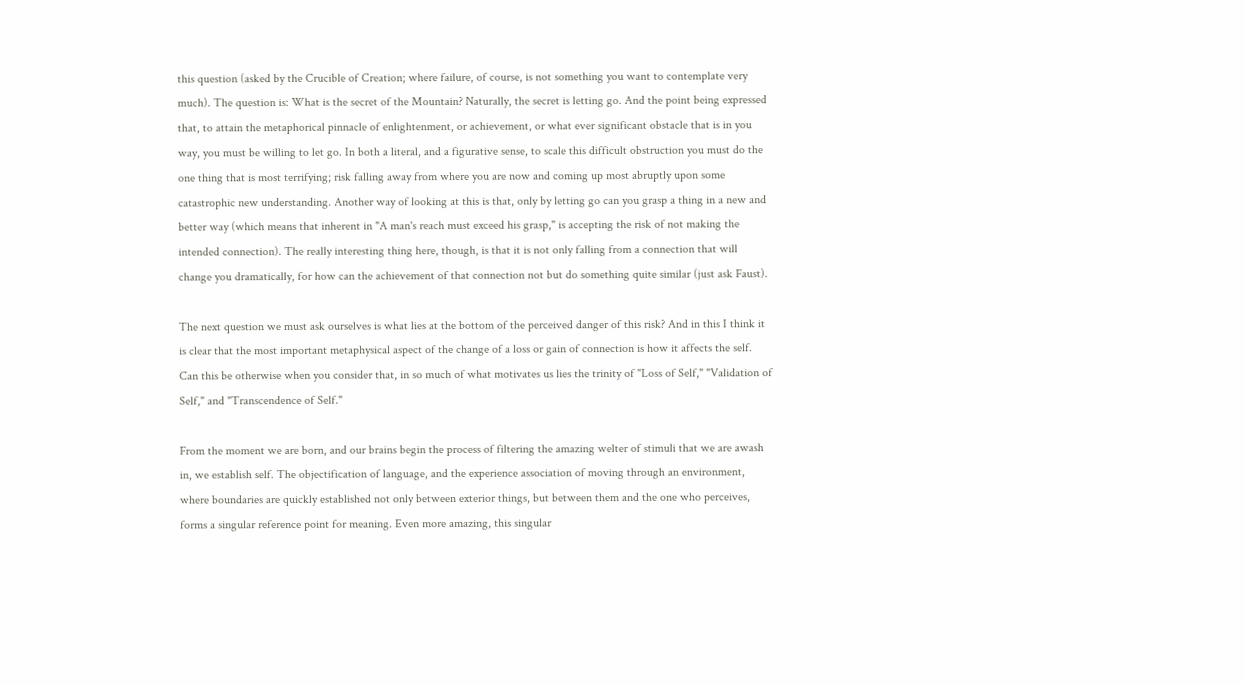this question (asked by the Crucible of Creation; where failure, of course, is not something you want to contemplate very much). The question is: What is the secret of the Mountain? Naturally, the secret is letting go. And the point being expressed that, to attain the metaphorical pinnacle of enlightenment, or achievement, or what ever significant obstacle that is in you way, you must be willing to let go. In both a literal, and a figurative sense, to scale this difficult obstruction you must do the one thing that is most terrifying; risk falling away from where you are now and coming up most abruptly upon some catastrophic new understanding. Another way of looking at this is that, only by letting go can you grasp a thing in a new and better way (which means that inherent in "A man's reach must exceed his grasp," is accepting the risk of not making the intended connection). The really interesting thing here, though, is that it is not only falling from a connection that will change you dramatically, for how can the achievement of that connection not but do something quite similar (just ask Faust).

The next question we must ask ourselves is what lies at the bottom of the perceived danger of this risk? And in this I think it is clear that the most important metaphysical aspect of the change of a loss or gain of connection is how it affects the self. Can this be otherwise when you consider that, in so much of what motivates us lies the trinity of "Loss of Self," "Validation of Self," and "Transcendence of Self."

From the moment we are born, and our brains begin the process of filtering the amazing welter of stimuli that we are awash in, we establish self. The objectification of language, and the experience association of moving through an environment, where boundaries are quickly established not only between exterior things, but between them and the one who perceives, forms a singular reference point for meaning. Even more amazing, this singular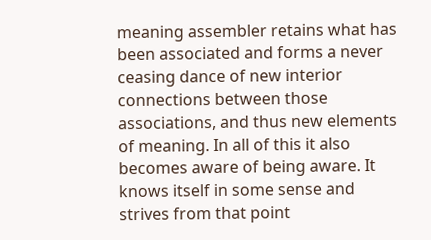meaning assembler retains what has been associated and forms a never ceasing dance of new interior connections between those associations, and thus new elements of meaning. In all of this it also becomes aware of being aware. It knows itself in some sense and strives from that point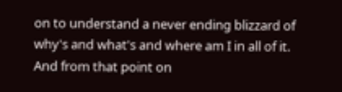on to understand a never ending blizzard of why's and what's and where am I in all of it. And from that point on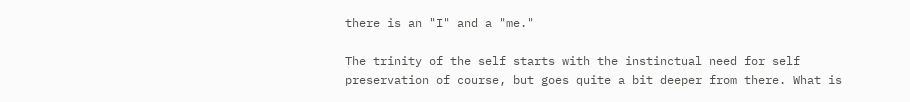there is an "I" and a "me."

The trinity of the self starts with the instinctual need for self preservation of course, but goes quite a bit deeper from there. What is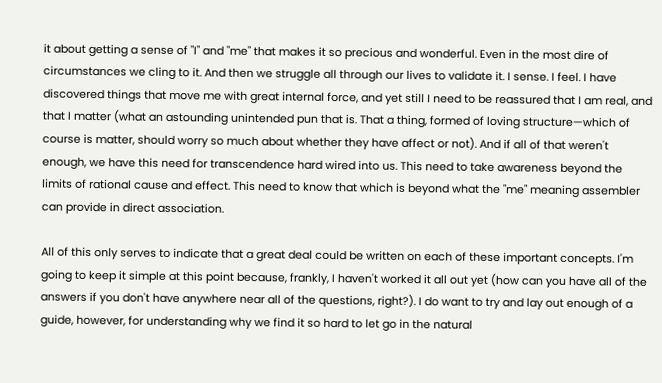it about getting a sense of "I" and "me" that makes it so precious and wonderful. Even in the most dire of circumstances we cling to it. And then we struggle all through our lives to validate it. I sense. I feel. I have discovered things that move me with great internal force, and yet still I need to be reassured that I am real, and that I matter (what an astounding unintended pun that is. That a thing, formed of loving structure—which of course is matter, should worry so much about whether they have affect or not). And if all of that weren't enough, we have this need for transcendence hard wired into us. This need to take awareness beyond the limits of rational cause and effect. This need to know that which is beyond what the "me" meaning assembler can provide in direct association.

All of this only serves to indicate that a great deal could be written on each of these important concepts. I'm going to keep it simple at this point because, frankly, I haven't worked it all out yet (how can you have all of the answers if you don't have anywhere near all of the questions, right?). I do want to try and lay out enough of a guide, however, for understanding why we find it so hard to let go in the natural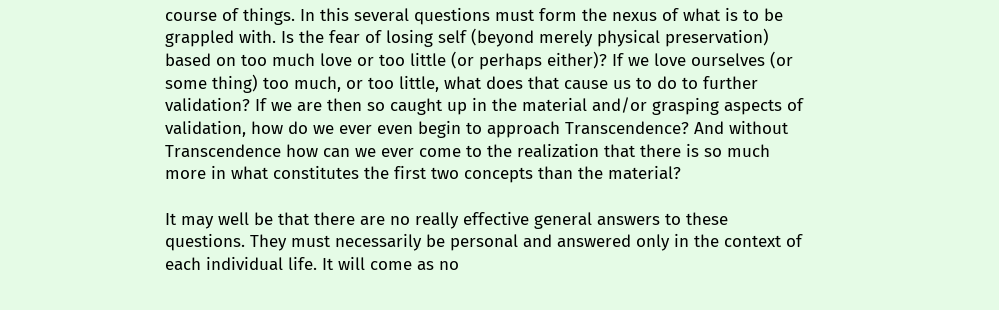course of things. In this several questions must form the nexus of what is to be grappled with. Is the fear of losing self (beyond merely physical preservation) based on too much love or too little (or perhaps either)? If we love ourselves (or some thing) too much, or too little, what does that cause us to do to further validation? If we are then so caught up in the material and/or grasping aspects of validation, how do we ever even begin to approach Transcendence? And without Transcendence how can we ever come to the realization that there is so much more in what constitutes the first two concepts than the material?

It may well be that there are no really effective general answers to these questions. They must necessarily be personal and answered only in the context of each individual life. It will come as no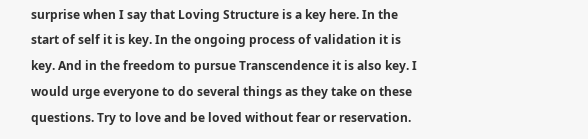surprise when I say that Loving Structure is a key here. In the start of self it is key. In the ongoing process of validation it is key. And in the freedom to pursue Transcendence it is also key. I would urge everyone to do several things as they take on these questions. Try to love and be loved without fear or reservation.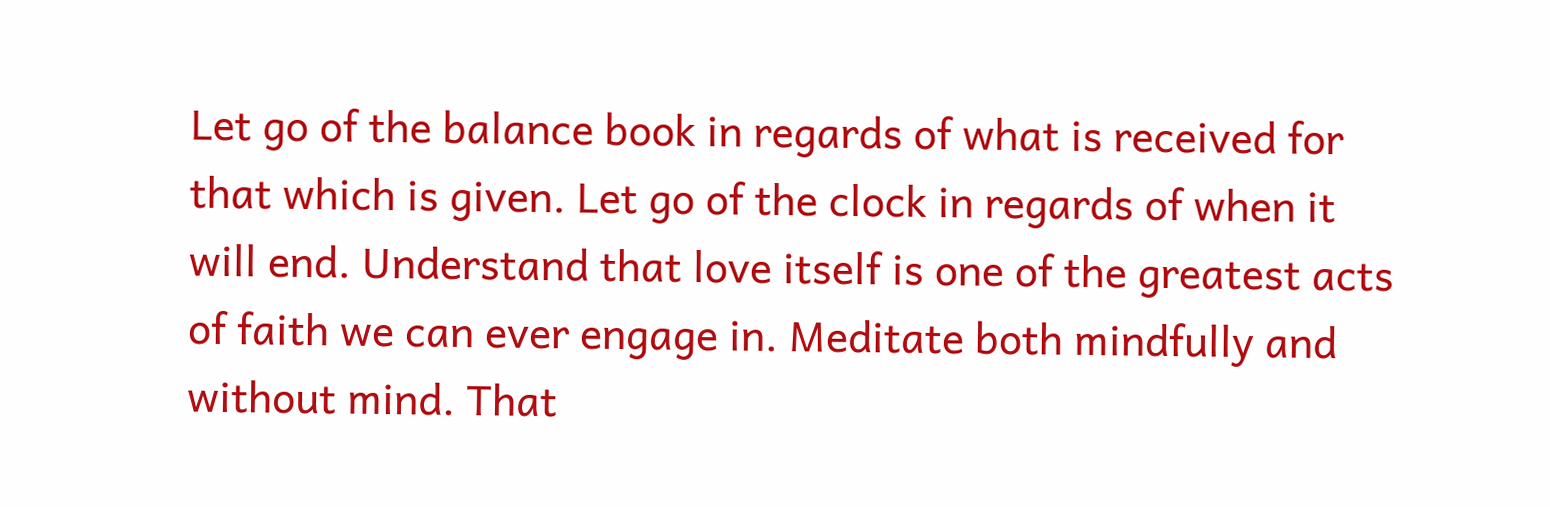Let go of the balance book in regards of what is received for that which is given. Let go of the clock in regards of when it will end. Understand that love itself is one of the greatest acts of faith we can ever engage in. Meditate both mindfully and without mind. That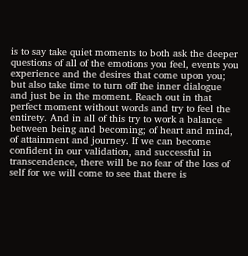is to say take quiet moments to both ask the deeper questions of all of the emotions you feel, events you experience and the desires that come upon you; but also take time to turn off the inner dialogue and just be in the moment. Reach out in that perfect moment without words and try to feel the entirety. And in all of this try to work a balance between being and becoming; of heart and mind, of attainment and journey. If we can become confident in our validation, and successful in transcendence, there will be no fear of the loss of self for we will come to see that there is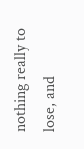nothing really to lose, and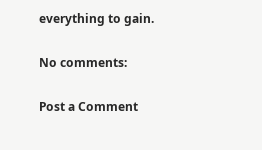everything to gain.

No comments:

Post a Comment